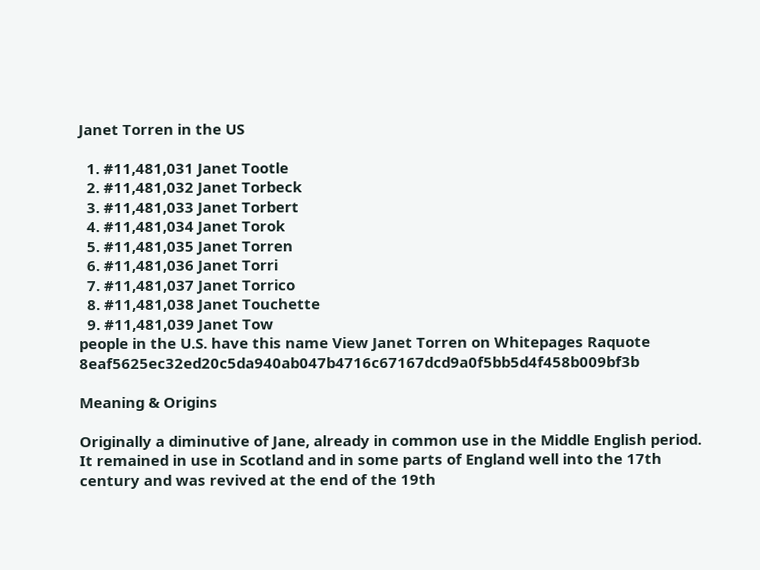Janet Torren in the US

  1. #11,481,031 Janet Tootle
  2. #11,481,032 Janet Torbeck
  3. #11,481,033 Janet Torbert
  4. #11,481,034 Janet Torok
  5. #11,481,035 Janet Torren
  6. #11,481,036 Janet Torri
  7. #11,481,037 Janet Torrico
  8. #11,481,038 Janet Touchette
  9. #11,481,039 Janet Tow
people in the U.S. have this name View Janet Torren on Whitepages Raquote 8eaf5625ec32ed20c5da940ab047b4716c67167dcd9a0f5bb5d4f458b009bf3b

Meaning & Origins

Originally a diminutive of Jane, already in common use in the Middle English period. It remained in use in Scotland and in some parts of England well into the 17th century and was revived at the end of the 19th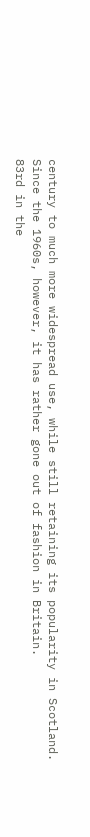century to much more widespread use, while still retaining its popularity in Scotland. Since the 1960s, however, it has rather gone out of fashion in Britain.
83rd in the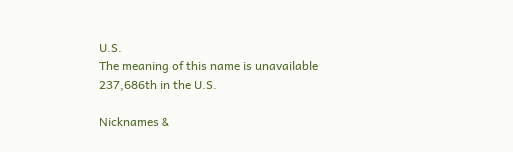U.S.
The meaning of this name is unavailable
237,686th in the U.S.

Nicknames &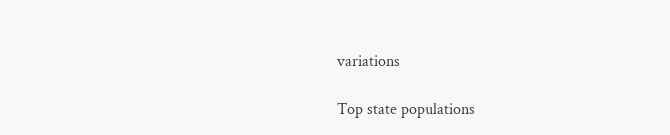variations

Top state populations